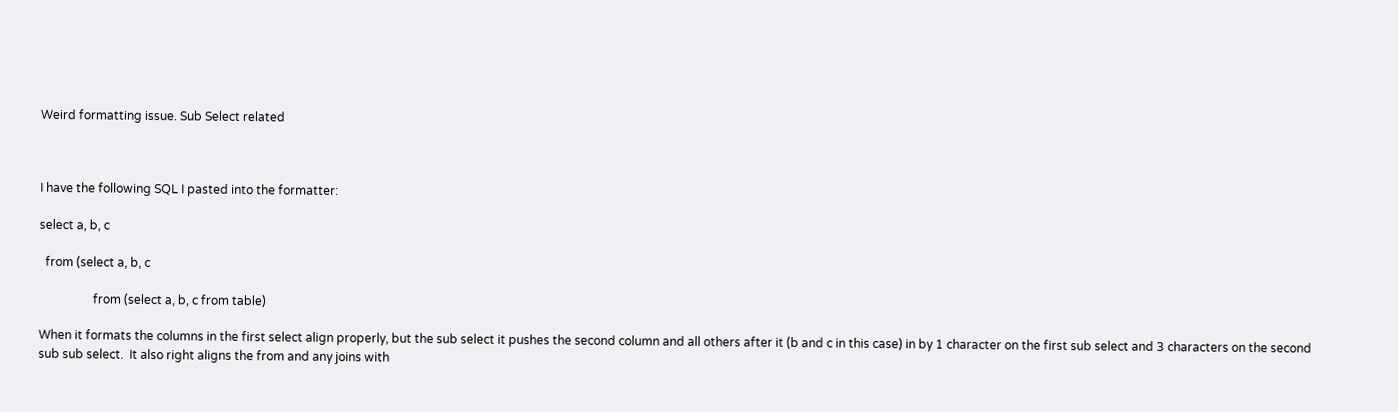Weird formatting issue. Sub Select related



I have the following SQL I pasted into the formatter:

select a, b, c

  from (select a, b, c

                  from (select a, b, c from table)

When it formats the columns in the first select align properly, but the sub select it pushes the second column and all others after it (b and c in this case) in by 1 character on the first sub select and 3 characters on the second sub sub select.  It also right aligns the from and any joins with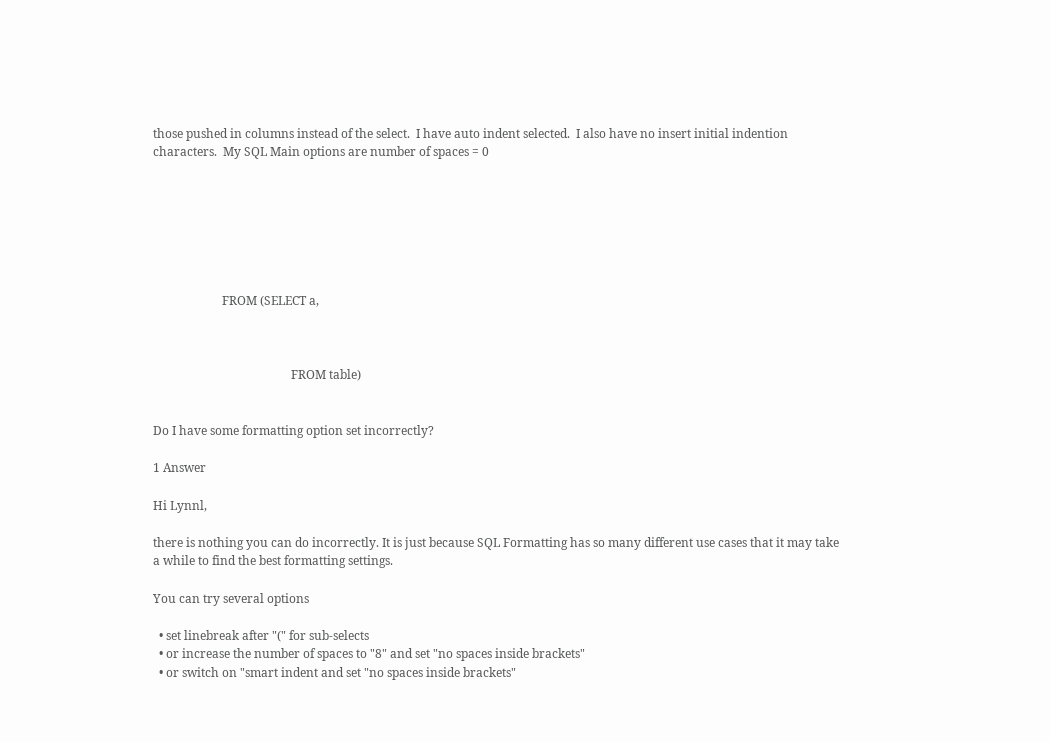those pushed in columns instead of the select.  I have auto indent selected.  I also have no insert initial indention characters.  My SQL Main options are number of spaces = 0







                       FROM (SELECT a,



                                              FROM table)


Do I have some formatting option set incorrectly?

1 Answer

Hi Lynnl,

there is nothing you can do incorrectly. It is just because SQL Formatting has so many different use cases that it may take a while to find the best formatting settings.

You can try several options

  • set linebreak after "(" for sub-selects
  • or increase the number of spaces to "8" and set "no spaces inside brackets"
  • or switch on "smart indent and set "no spaces inside brackets"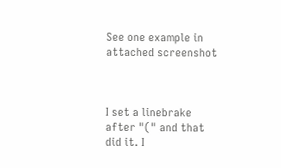See one example in attached screenshot



I set a linebrake after "(" and that did it. I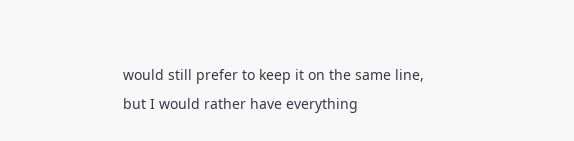would still prefer to keep it on the same line, but I would rather have everything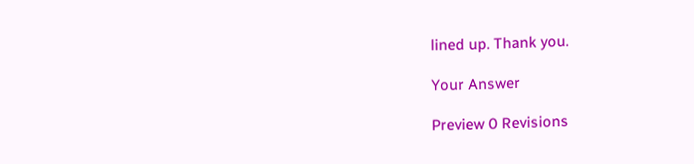lined up. Thank you.

Your Answer

Preview 0 Revisions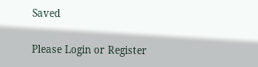Saved

Please Login or Register